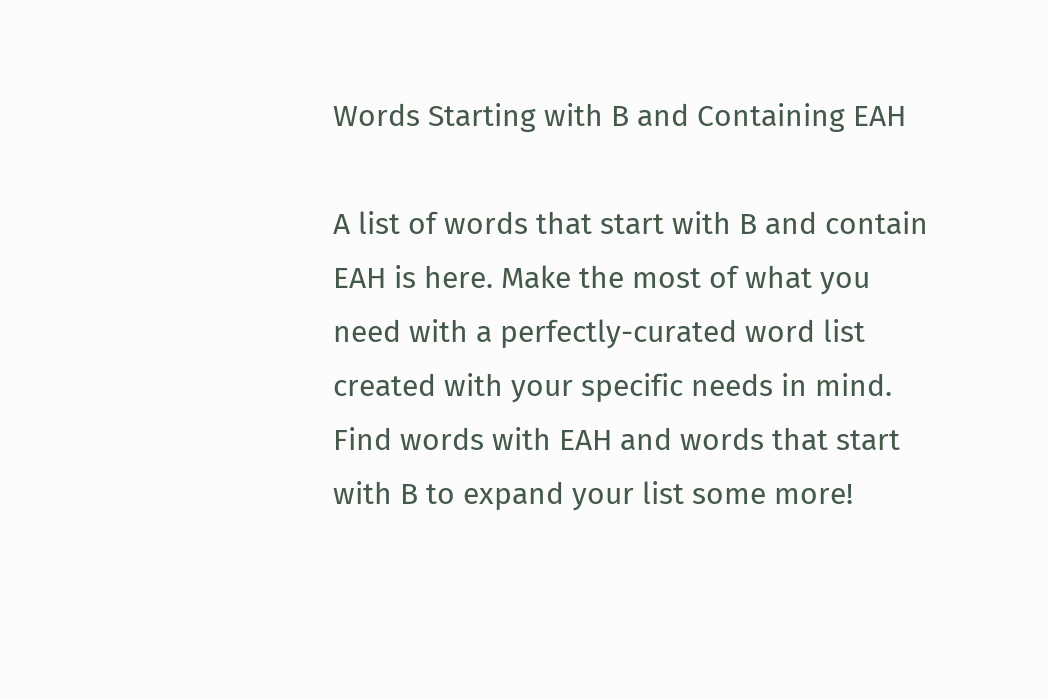Words Starting with B and Containing EAH

A list of words that start with B and contain EAH is here. Make the most of what you need with a perfectly-curated word list created with your specific needs in mind. Find words with EAH and words that start with B to expand your list some more!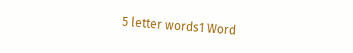5 letter words1 Word